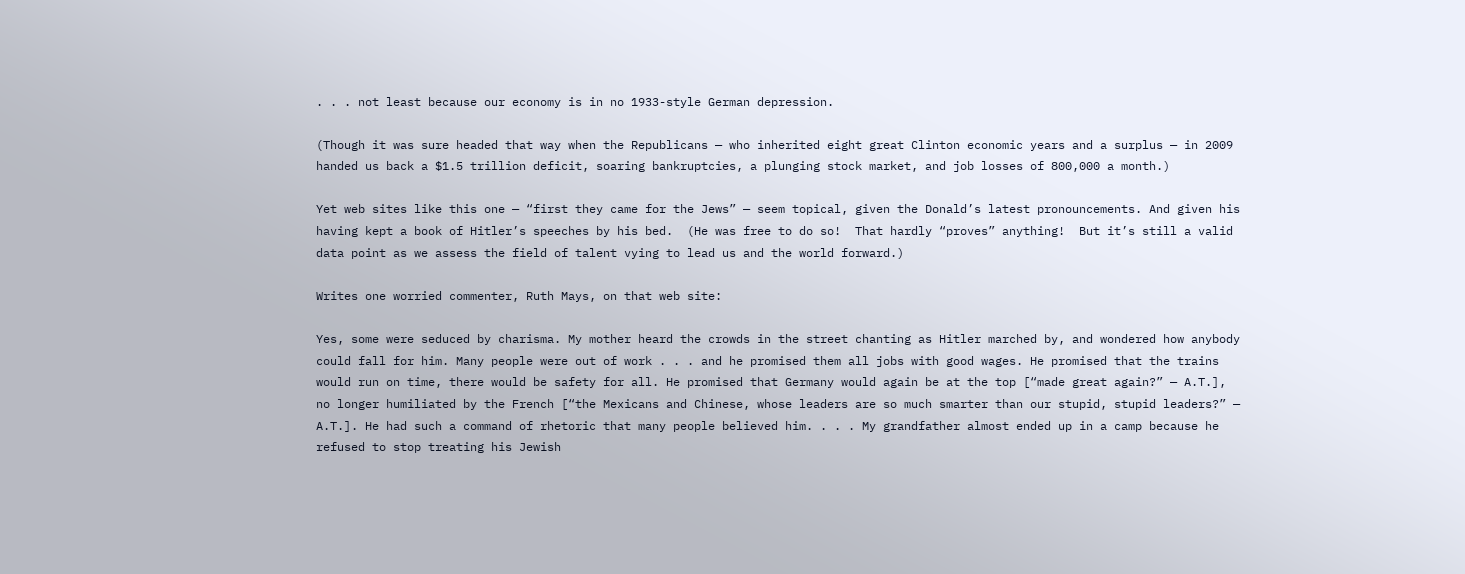. . . not least because our economy is in no 1933-style German depression.

(Though it was sure headed that way when the Republicans — who inherited eight great Clinton economic years and a surplus — in 2009 handed us back a $1.5 trillion deficit, soaring bankruptcies, a plunging stock market, and job losses of 800,000 a month.)

Yet web sites like this one — “first they came for the Jews” — seem topical, given the Donald’s latest pronouncements. And given his having kept a book of Hitler’s speeches by his bed.  (He was free to do so!  That hardly “proves” anything!  But it’s still a valid data point as we assess the field of talent vying to lead us and the world forward.)

Writes one worried commenter, Ruth Mays, on that web site:

Yes, some were seduced by charisma. My mother heard the crowds in the street chanting as Hitler marched by, and wondered how anybody could fall for him. Many people were out of work . . . and he promised them all jobs with good wages. He promised that the trains would run on time, there would be safety for all. He promised that Germany would again be at the top [“made great again?” — A.T.], no longer humiliated by the French [“the Mexicans and Chinese, whose leaders are so much smarter than our stupid, stupid leaders?” — A.T.]. He had such a command of rhetoric that many people believed him. . . . My grandfather almost ended up in a camp because he refused to stop treating his Jewish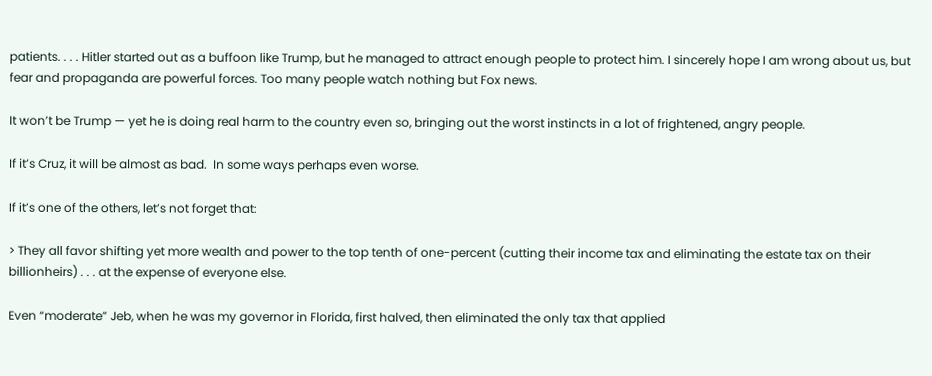patients. . . . Hitler started out as a buffoon like Trump, but he managed to attract enough people to protect him. I sincerely hope I am wrong about us, but fear and propaganda are powerful forces. Too many people watch nothing but Fox news.

It won’t be Trump — yet he is doing real harm to the country even so, bringing out the worst instincts in a lot of frightened, angry people.

If it’s Cruz, it will be almost as bad.  In some ways perhaps even worse.

If it’s one of the others, let’s not forget that:

> They all favor shifting yet more wealth and power to the top tenth of one-percent (cutting their income tax and eliminating the estate tax on their billionheirs) . . . at the expense of everyone else.

Even “moderate” Jeb, when he was my governor in Florida, first halved, then eliminated the only tax that applied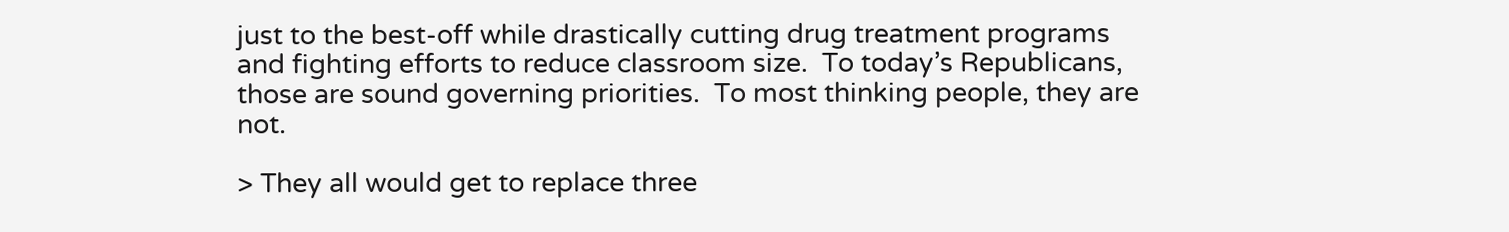just to the best-off while drastically cutting drug treatment programs and fighting efforts to reduce classroom size.  To today’s Republicans, those are sound governing priorities.  To most thinking people, they are not.

> They all would get to replace three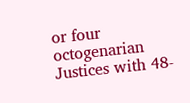or four octogenarian Justices with 48-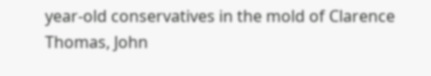year-old conservatives in the mold of Clarence Thomas, John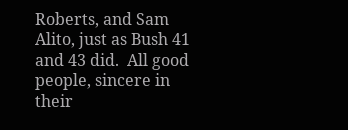Roberts, and Sam Alito, just as Bush 41 and 43 did.  All good people, sincere in their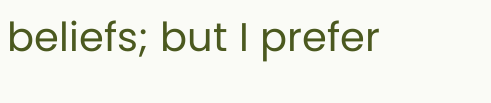beliefs; but I prefer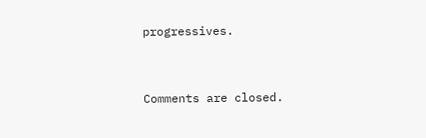progressives.



Comments are closed.